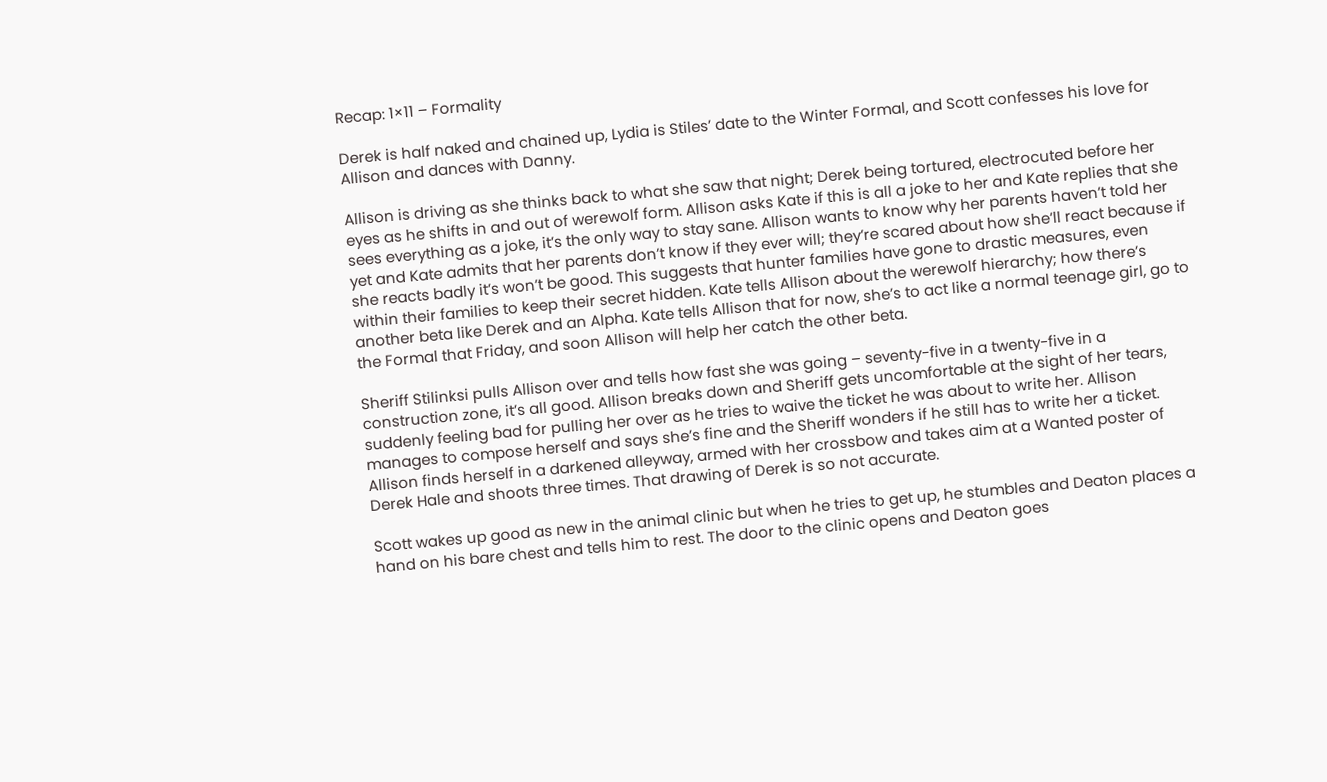Recap: 1×11 – Formality

Derek is half naked and chained up, Lydia is Stiles’ date to the Winter Formal, and Scott confesses his love for Allison and dances with Danny.

Allison is driving as she thinks back to what she saw that night; Derek being tortured, electrocuted before her eyes as he shifts in and out of werewolf form. Allison asks Kate if this is all a joke to her and Kate replies that she sees everything as a joke, it’s the only way to stay sane. Allison wants to know why her parents haven’t told her yet and Kate admits that her parents don’t know if they ever will; they’re scared about how she’ll react because if she reacts badly it’s won’t be good. This suggests that hunter families have gone to drastic measures, even within their families to keep their secret hidden. Kate tells Allison about the werewolf hierarchy; how there’s another beta like Derek and an Alpha. Kate tells Allison that for now, she’s to act like a normal teenage girl, go to the Formal that Friday, and soon Allison will help her catch the other beta.

Sheriff Stilinksi pulls Allison over and tells how fast she was going – seventy-five in a twenty-five in a construction zone, it’s all good. Allison breaks down and Sheriff gets uncomfortable at the sight of her tears, suddenly feeling bad for pulling her over as he tries to waive the ticket he was about to write her. Allison manages to compose herself and says she’s fine and the Sheriff wonders if he still has to write her a ticket.  Allison finds herself in a darkened alleyway, armed with her crossbow and takes aim at a Wanted poster of Derek Hale and shoots three times. That drawing of Derek is so not accurate.

Scott wakes up good as new in the animal clinic but when he tries to get up, he stumbles and Deaton places a hand on his bare chest and tells him to rest. The door to the clinic opens and Deaton goes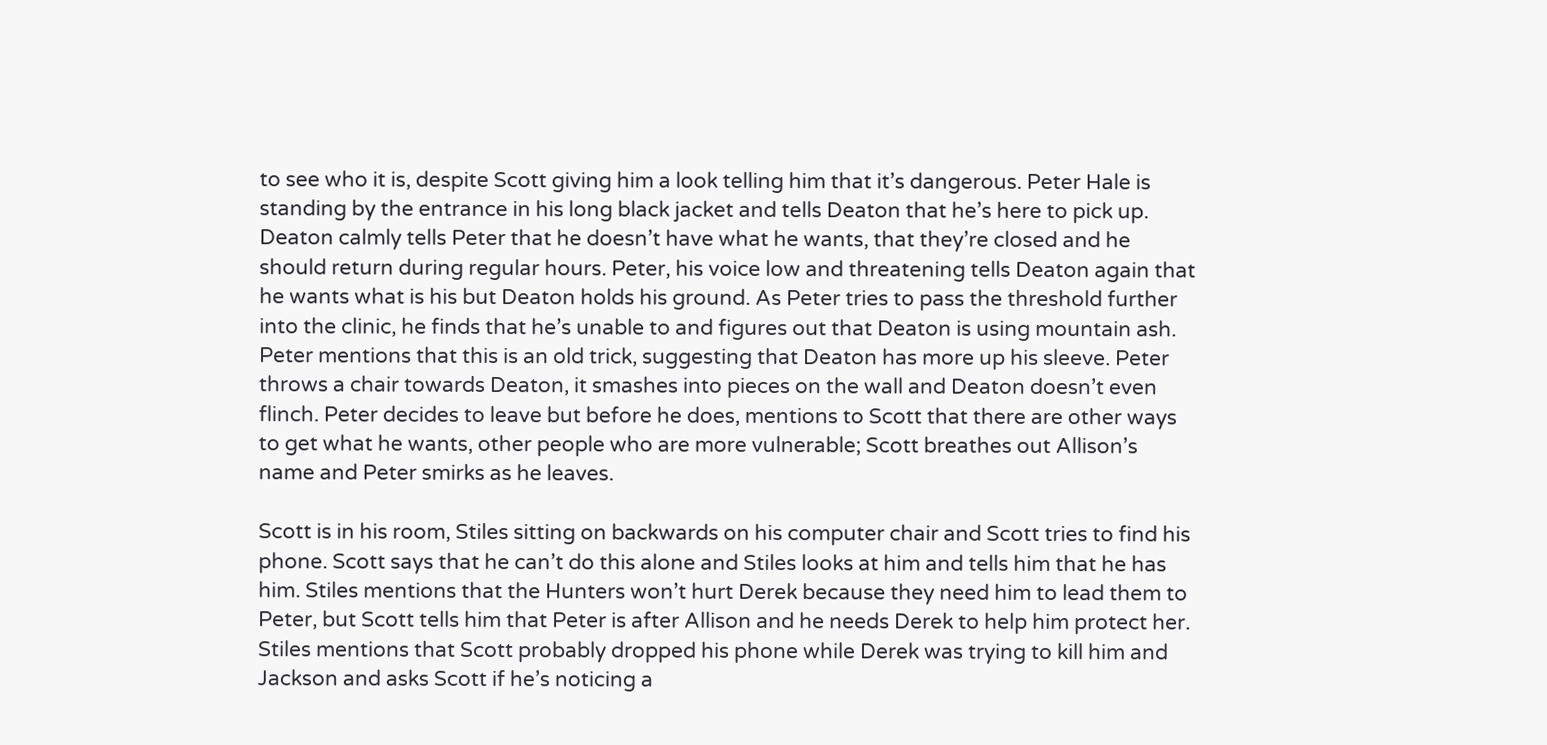to see who it is, despite Scott giving him a look telling him that it’s dangerous. Peter Hale is standing by the entrance in his long black jacket and tells Deaton that he’s here to pick up. Deaton calmly tells Peter that he doesn’t have what he wants, that they’re closed and he should return during regular hours. Peter, his voice low and threatening tells Deaton again that he wants what is his but Deaton holds his ground. As Peter tries to pass the threshold further into the clinic, he finds that he’s unable to and figures out that Deaton is using mountain ash. Peter mentions that this is an old trick, suggesting that Deaton has more up his sleeve. Peter throws a chair towards Deaton, it smashes into pieces on the wall and Deaton doesn’t even flinch. Peter decides to leave but before he does, mentions to Scott that there are other ways to get what he wants, other people who are more vulnerable; Scott breathes out Allison’s name and Peter smirks as he leaves.

Scott is in his room, Stiles sitting on backwards on his computer chair and Scott tries to find his phone. Scott says that he can’t do this alone and Stiles looks at him and tells him that he has him. Stiles mentions that the Hunters won’t hurt Derek because they need him to lead them to Peter, but Scott tells him that Peter is after Allison and he needs Derek to help him protect her.  Stiles mentions that Scott probably dropped his phone while Derek was trying to kill him and Jackson and asks Scott if he’s noticing a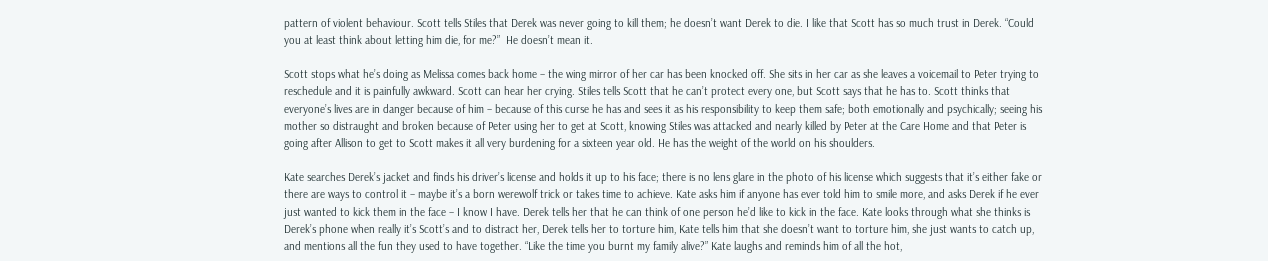pattern of violent behaviour. Scott tells Stiles that Derek was never going to kill them; he doesn’t want Derek to die. I like that Scott has so much trust in Derek. “Could you at least think about letting him die, for me?”  He doesn’t mean it.

Scott stops what he’s doing as Melissa comes back home – the wing mirror of her car has been knocked off. She sits in her car as she leaves a voicemail to Peter trying to reschedule and it is painfully awkward. Scott can hear her crying. Stiles tells Scott that he can’t protect every one, but Scott says that he has to. Scott thinks that everyone’s lives are in danger because of him – because of this curse he has and sees it as his responsibility to keep them safe; both emotionally and psychically; seeing his mother so distraught and broken because of Peter using her to get at Scott, knowing Stiles was attacked and nearly killed by Peter at the Care Home and that Peter is going after Allison to get to Scott makes it all very burdening for a sixteen year old. He has the weight of the world on his shoulders.

Kate searches Derek’s jacket and finds his driver’s license and holds it up to his face; there is no lens glare in the photo of his license which suggests that it’s either fake or there are ways to control it – maybe it’s a born werewolf trick or takes time to achieve. Kate asks him if anyone has ever told him to smile more, and asks Derek if he ever just wanted to kick them in the face – I know I have. Derek tells her that he can think of one person he’d like to kick in the face. Kate looks through what she thinks is Derek’s phone when really it’s Scott’s and to distract her, Derek tells her to torture him, Kate tells him that she doesn’t want to torture him, she just wants to catch up, and mentions all the fun they used to have together. “Like the time you burnt my family alive?” Kate laughs and reminds him of all the hot,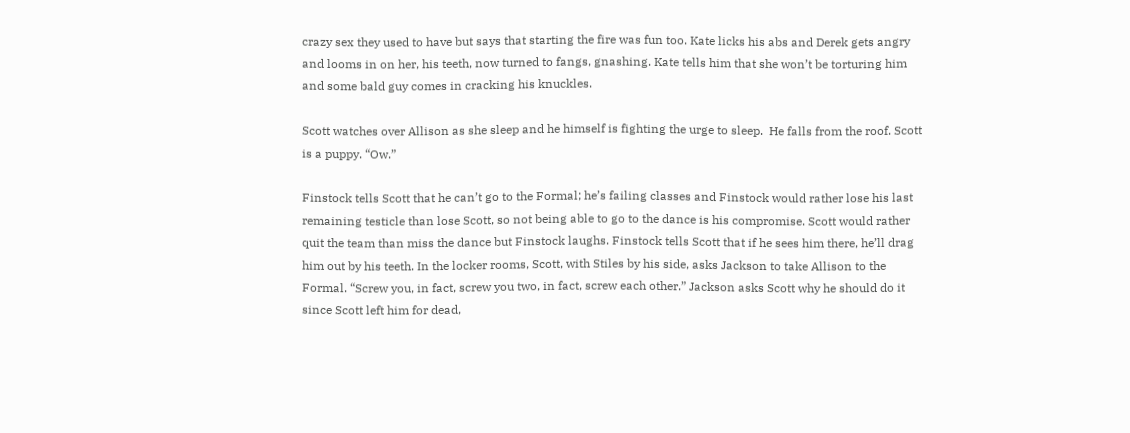crazy sex they used to have but says that starting the fire was fun too. Kate licks his abs and Derek gets angry and looms in on her, his teeth, now turned to fangs, gnashing. Kate tells him that she won’t be torturing him and some bald guy comes in cracking his knuckles.

Scott watches over Allison as she sleep and he himself is fighting the urge to sleep.  He falls from the roof. Scott is a puppy. “Ow.”

Finstock tells Scott that he can’t go to the Formal; he’s failing classes and Finstock would rather lose his last remaining testicle than lose Scott, so not being able to go to the dance is his compromise. Scott would rather quit the team than miss the dance but Finstock laughs. Finstock tells Scott that if he sees him there, he’ll drag him out by his teeth. In the locker rooms, Scott, with Stiles by his side, asks Jackson to take Allison to the Formal. “Screw you, in fact, screw you two, in fact, screw each other.” Jackson asks Scott why he should do it since Scott left him for dead,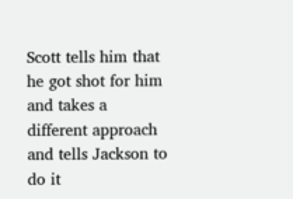Scott tells him that he got shot for him and takes a different approach and tells Jackson to do it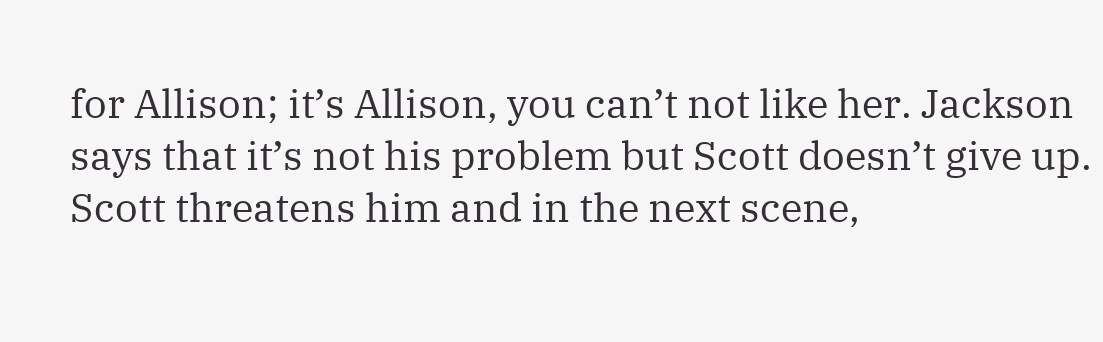for Allison; it’s Allison, you can’t not like her. Jackson says that it’s not his problem but Scott doesn’t give up. Scott threatens him and in the next scene,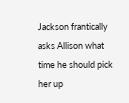Jackson frantically asks Allison what time he should pick her up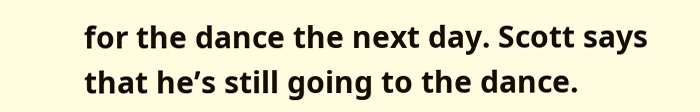for the dance the next day. Scott says that he’s still going to the dance.